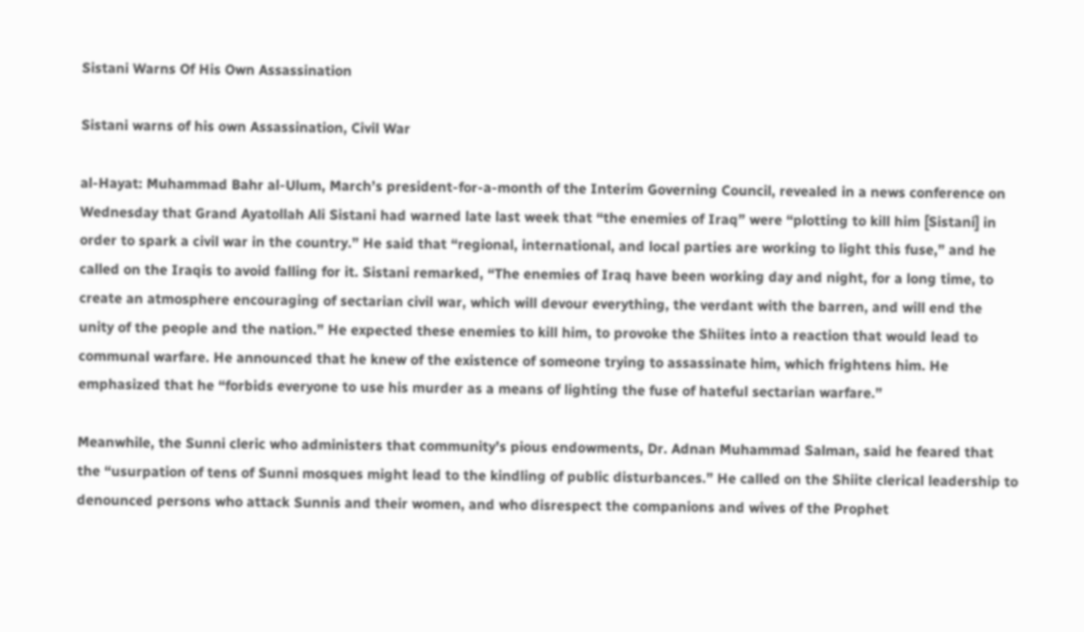Sistani Warns Of His Own Assassination

Sistani warns of his own Assassination, Civil War

al-Hayat: Muhammad Bahr al-Ulum, March’s president-for-a-month of the Interim Governing Council, revealed in a news conference on Wednesday that Grand Ayatollah Ali Sistani had warned late last week that “the enemies of Iraq” were “plotting to kill him [Sistani] in order to spark a civil war in the country.” He said that “regional, international, and local parties are working to light this fuse,” and he called on the Iraqis to avoid falling for it. Sistani remarked, “The enemies of Iraq have been working day and night, for a long time, to create an atmosphere encouraging of sectarian civil war, which will devour everything, the verdant with the barren, and will end the unity of the people and the nation.” He expected these enemies to kill him, to provoke the Shiites into a reaction that would lead to communal warfare. He announced that he knew of the existence of someone trying to assassinate him, which frightens him. He emphasized that he “forbids everyone to use his murder as a means of lighting the fuse of hateful sectarian warfare.”

Meanwhile, the Sunni cleric who administers that community’s pious endowments, Dr. Adnan Muhammad Salman, said he feared that the “usurpation of tens of Sunni mosques might lead to the kindling of public disturbances.” He called on the Shiite clerical leadership to denounced persons who attack Sunnis and their women, and who disrespect the companions and wives of the Prophet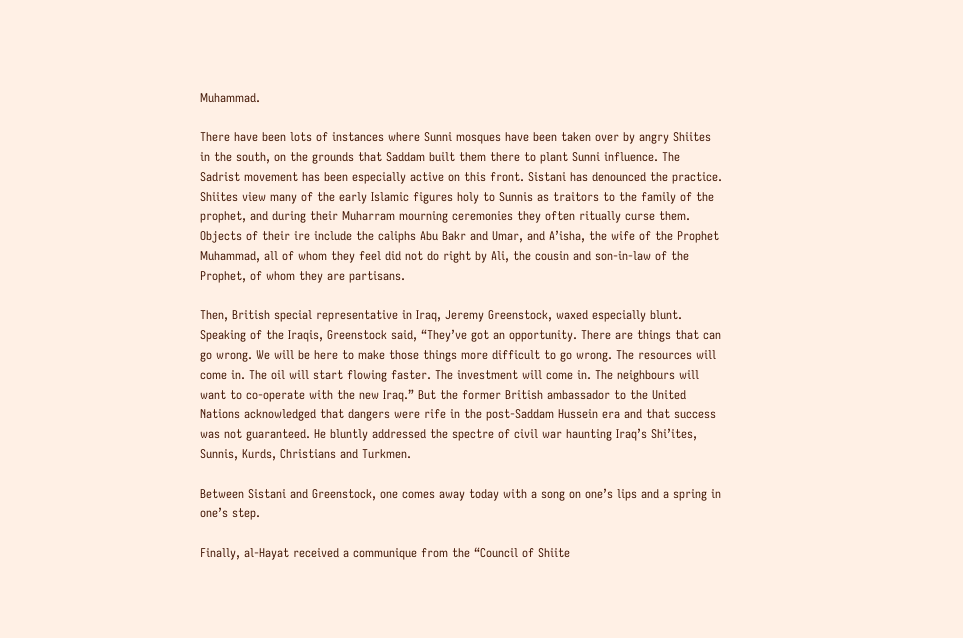Muhammad.

There have been lots of instances where Sunni mosques have been taken over by angry Shiites in the south, on the grounds that Saddam built them there to plant Sunni influence. The Sadrist movement has been especially active on this front. Sistani has denounced the practice. Shiites view many of the early Islamic figures holy to Sunnis as traitors to the family of the prophet, and during their Muharram mourning ceremonies they often ritually curse them. Objects of their ire include the caliphs Abu Bakr and Umar, and A’isha, the wife of the Prophet Muhammad, all of whom they feel did not do right by Ali, the cousin and son-in-law of the Prophet, of whom they are partisans.

Then, British special representative in Iraq, Jeremy Greenstock, waxed especially blunt. Speaking of the Iraqis, Greenstock said, “They’ve got an opportunity. There are things that can go wrong. We will be here to make those things more difficult to go wrong. The resources will come in. The oil will start flowing faster. The investment will come in. The neighbours will want to co-operate with the new Iraq.” But the former British ambassador to the United Nations acknowledged that dangers were rife in the post-Saddam Hussein era and that success was not guaranteed. He bluntly addressed the spectre of civil war haunting Iraq’s Shi’ites, Sunnis, Kurds, Christians and Turkmen.

Between Sistani and Greenstock, one comes away today with a song on one’s lips and a spring in one’s step.

Finally, al-Hayat received a communique from the “Council of Shiite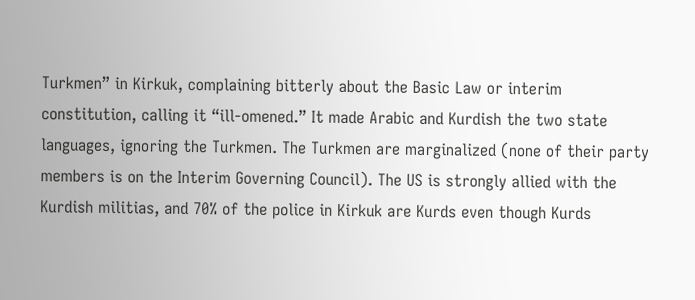Turkmen” in Kirkuk, complaining bitterly about the Basic Law or interim constitution, calling it “ill-omened.” It made Arabic and Kurdish the two state languages, ignoring the Turkmen. The Turkmen are marginalized (none of their party members is on the Interim Governing Council). The US is strongly allied with the Kurdish militias, and 70% of the police in Kirkuk are Kurds even though Kurds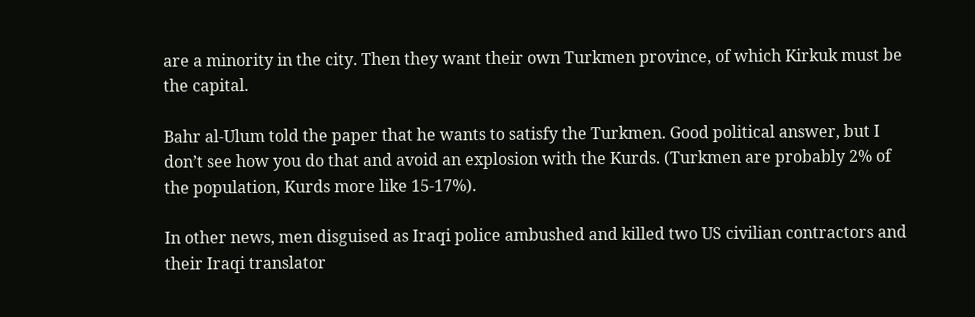are a minority in the city. Then they want their own Turkmen province, of which Kirkuk must be the capital.

Bahr al-Ulum told the paper that he wants to satisfy the Turkmen. Good political answer, but I don’t see how you do that and avoid an explosion with the Kurds. (Turkmen are probably 2% of the population, Kurds more like 15-17%).

In other news, men disguised as Iraqi police ambushed and killed two US civilian contractors and their Iraqi translator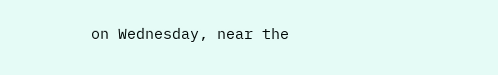on Wednesday, near the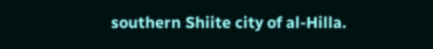southern Shiite city of al-Hilla.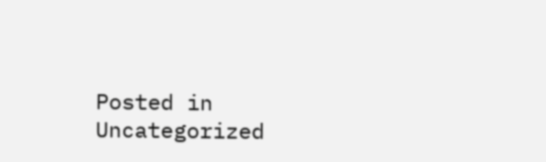Posted in Uncategorized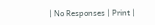| No Responses | Print |